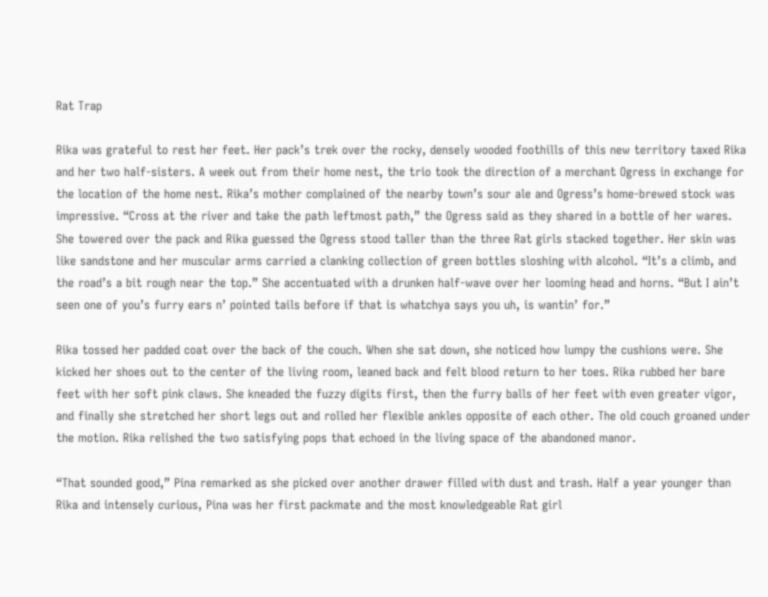Rat Trap

Rika was grateful to rest her feet. Her pack’s trek over the rocky, densely wooded foothills of this new territory taxed Rika and her two half-sisters. A week out from their home nest, the trio took the direction of a merchant Ogress in exchange for the location of the home nest. Rika’s mother complained of the nearby town’s sour ale and Ogress’s home-brewed stock was impressive. “Cross at the river and take the path leftmost path,” the Ogress said as they shared in a bottle of her wares. She towered over the pack and Rika guessed the Ogress stood taller than the three Rat girls stacked together. Her skin was like sandstone and her muscular arms carried a clanking collection of green bottles sloshing with alcohol. “It’s a climb, and the road’s a bit rough near the top.” She accentuated with a drunken half-wave over her looming head and horns. “But I ain’t seen one of you’s furry ears n’ pointed tails before if that is whatchya says you uh, is wantin’ for.”

Rika tossed her padded coat over the back of the couch. When she sat down, she noticed how lumpy the cushions were. She kicked her shoes out to the center of the living room, leaned back and felt blood return to her toes. Rika rubbed her bare feet with her soft pink claws. She kneaded the fuzzy digits first, then the furry balls of her feet with even greater vigor, and finally she stretched her short legs out and rolled her flexible ankles opposite of each other. The old couch groaned under the motion. Rika relished the two satisfying pops that echoed in the living space of the abandoned manor.

“That sounded good,” Pina remarked as she picked over another drawer filled with dust and trash. Half a year younger than Rika and intensely curious, Pina was her first packmate and the most knowledgeable Rat girl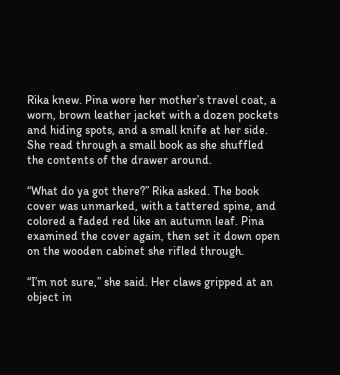Rika knew. Pina wore her mother’s travel coat, a worn, brown leather jacket with a dozen pockets and hiding spots, and a small knife at her side. She read through a small book as she shuffled the contents of the drawer around.

“What do ya got there?” Rika asked. The book cover was unmarked, with a tattered spine, and colored a faded red like an autumn leaf. Pina examined the cover again, then set it down open on the wooden cabinet she rifled through.

“I’m not sure,” she said. Her claws gripped at an object in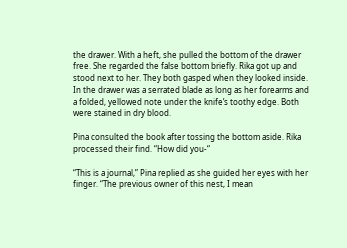the drawer. With a heft, she pulled the bottom of the drawer free. She regarded the false bottom briefly. Rika got up and stood next to her. They both gasped when they looked inside. In the drawer was a serrated blade as long as her forearms and a folded, yellowed note under the knife’s toothy edge. Both were stained in dry blood.

Pina consulted the book after tossing the bottom aside. Rika processed their find. “How did you-“

“This is a journal,” Pina replied as she guided her eyes with her finger. “The previous owner of this nest, I mean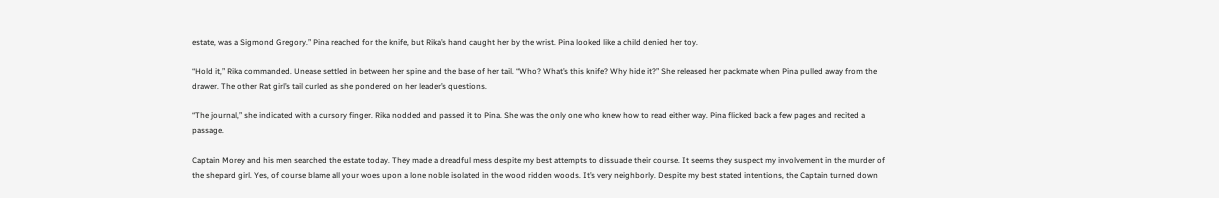estate, was a Sigmond Gregory.” Pina reached for the knife, but Rika’s hand caught her by the wrist. Pina looked like a child denied her toy.

“Hold it,” Rika commanded. Unease settled in between her spine and the base of her tail. “Who? What’s this knife? Why hide it?” She released her packmate when Pina pulled away from the drawer. The other Rat girl’s tail curled as she pondered on her leader’s questions.

“The journal,” she indicated with a cursory finger. Rika nodded and passed it to Pina. She was the only one who knew how to read either way. Pina flicked back a few pages and recited a passage.

Captain Morey and his men searched the estate today. They made a dreadful mess despite my best attempts to dissuade their course. It seems they suspect my involvement in the murder of the shepard girl. Yes, of course blame all your woes upon a lone noble isolated in the wood ridden woods. It’s very neighborly. Despite my best stated intentions, the Captain turned down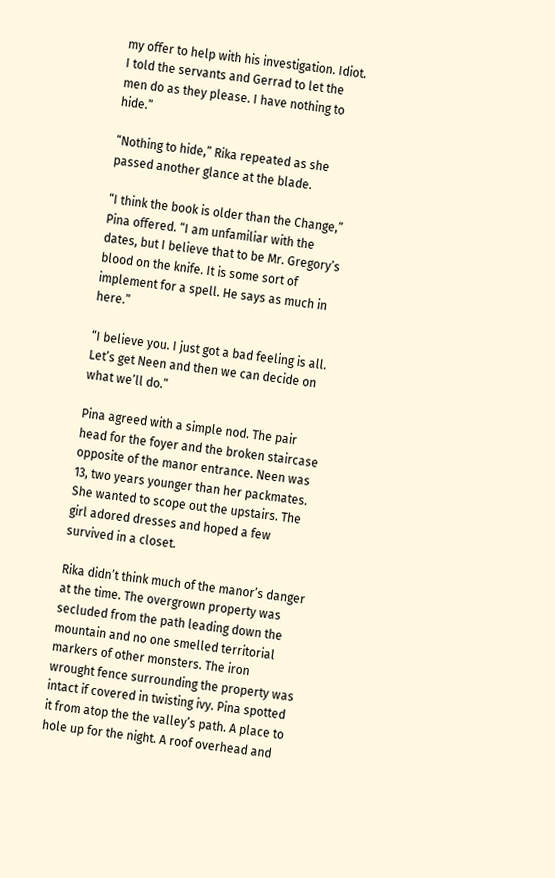my offer to help with his investigation. Idiot. I told the servants and Gerrad to let the men do as they please. I have nothing to hide.”

“Nothing to hide,” Rika repeated as she passed another glance at the blade.

“I think the book is older than the Change,” Pina offered. “I am unfamiliar with the dates, but I believe that to be Mr. Gregory’s blood on the knife. It is some sort of implement for a spell. He says as much in here.”

“I believe you. I just got a bad feeling is all. Let’s get Neen and then we can decide on what we’ll do.”

Pina agreed with a simple nod. The pair head for the foyer and the broken staircase opposite of the manor entrance. Neen was 13, two years younger than her packmates. She wanted to scope out the upstairs. The girl adored dresses and hoped a few survived in a closet.

Rika didn’t think much of the manor’s danger at the time. The overgrown property was secluded from the path leading down the mountain and no one smelled territorial markers of other monsters. The iron wrought fence surrounding the property was intact if covered in twisting ivy. Pina spotted it from atop the the valley’s path. A place to hole up for the night. A roof overhead and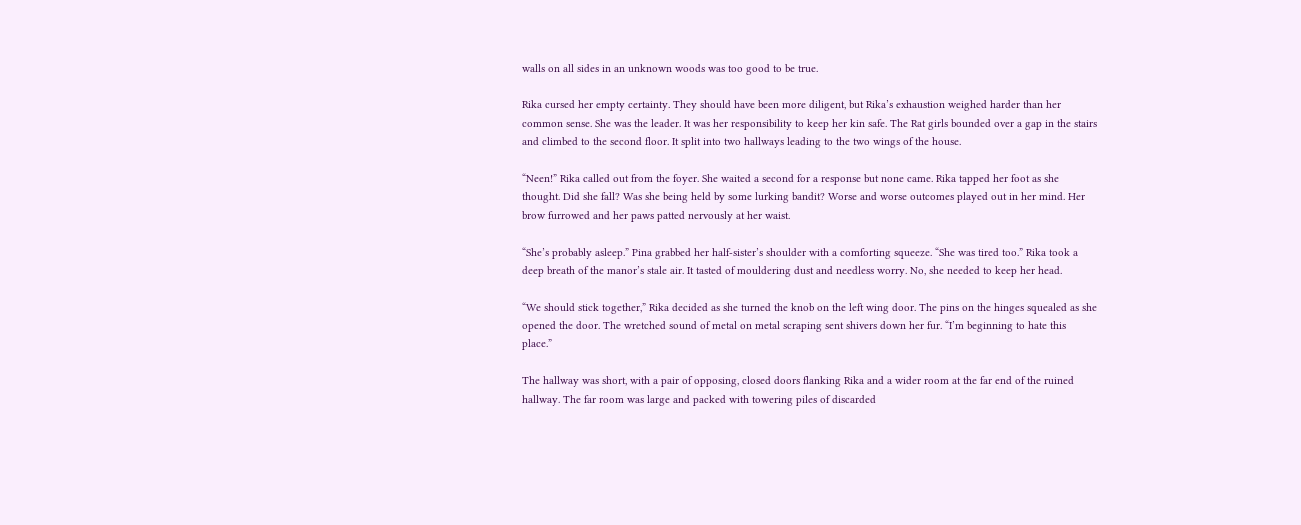walls on all sides in an unknown woods was too good to be true.

Rika cursed her empty certainty. They should have been more diligent, but Rika’s exhaustion weighed harder than her common sense. She was the leader. It was her responsibility to keep her kin safe. The Rat girls bounded over a gap in the stairs and climbed to the second floor. It split into two hallways leading to the two wings of the house.

“Neen!” Rika called out from the foyer. She waited a second for a response but none came. Rika tapped her foot as she thought. Did she fall? Was she being held by some lurking bandit? Worse and worse outcomes played out in her mind. Her brow furrowed and her paws patted nervously at her waist.

“She’s probably asleep.” Pina grabbed her half-sister’s shoulder with a comforting squeeze. “She was tired too.” Rika took a deep breath of the manor’s stale air. It tasted of mouldering dust and needless worry. No, she needed to keep her head.

“We should stick together,” Rika decided as she turned the knob on the left wing door. The pins on the hinges squealed as she opened the door. The wretched sound of metal on metal scraping sent shivers down her fur. “I’m beginning to hate this place.”

The hallway was short, with a pair of opposing, closed doors flanking Rika and a wider room at the far end of the ruined hallway. The far room was large and packed with towering piles of discarded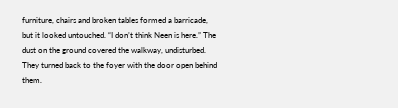furniture, chairs and broken tables formed a barricade, but it looked untouched. “I don’t think Neen is here.” The dust on the ground covered the walkway, undisturbed. They turned back to the foyer with the door open behind them.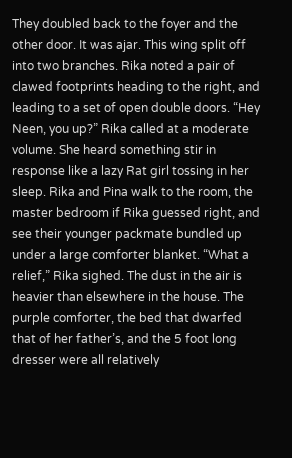They doubled back to the foyer and the other door. It was ajar. This wing split off into two branches. Rika noted a pair of clawed footprints heading to the right, and leading to a set of open double doors. “Hey Neen, you up?” Rika called at a moderate volume. She heard something stir in response like a lazy Rat girl tossing in her sleep. Rika and Pina walk to the room, the master bedroom if Rika guessed right, and see their younger packmate bundled up under a large comforter blanket. “What a relief,” Rika sighed. The dust in the air is heavier than elsewhere in the house. The purple comforter, the bed that dwarfed that of her father’s, and the 5 foot long dresser were all relatively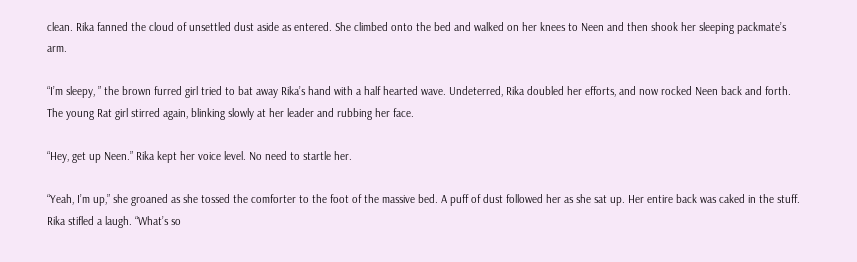clean. Rika fanned the cloud of unsettled dust aside as entered. She climbed onto the bed and walked on her knees to Neen and then shook her sleeping packmate’s arm.

“I’m sleepy, ” the brown furred girl tried to bat away Rika’s hand with a half hearted wave. Undeterred, Rika doubled her efforts, and now rocked Neen back and forth. The young Rat girl stirred again, blinking slowly at her leader and rubbing her face.

“Hey, get up Neen.” Rika kept her voice level. No need to startle her.

“Yeah, I’m up,” she groaned as she tossed the comforter to the foot of the massive bed. A puff of dust followed her as she sat up. Her entire back was caked in the stuff. Rika stifled a laugh. “What’s so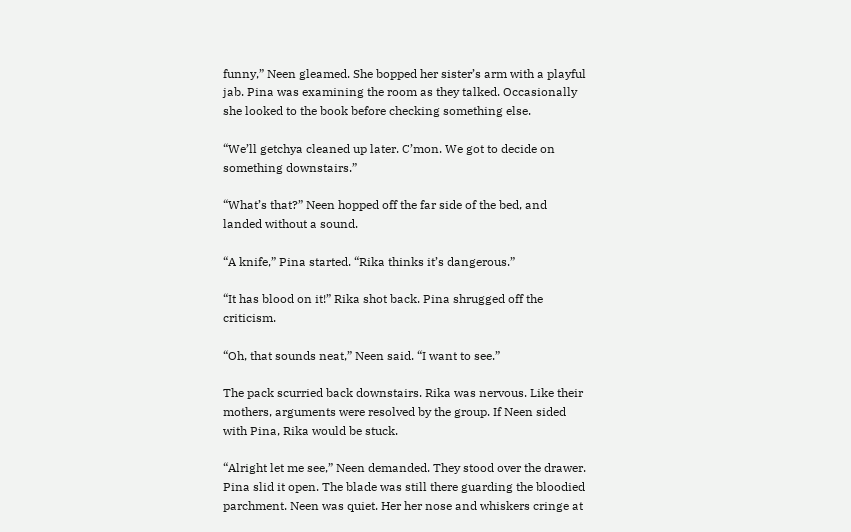funny,” Neen gleamed. She bopped her sister’s arm with a playful jab. Pina was examining the room as they talked. Occasionally she looked to the book before checking something else.

“We’ll getchya cleaned up later. C’mon. We got to decide on something downstairs.”

“What’s that?” Neen hopped off the far side of the bed, and landed without a sound.

“A knife,” Pina started. “Rika thinks it’s dangerous.”

“It has blood on it!” Rika shot back. Pina shrugged off the criticism.

“Oh, that sounds neat,” Neen said. “I want to see.”

The pack scurried back downstairs. Rika was nervous. Like their mothers, arguments were resolved by the group. If Neen sided with Pina, Rika would be stuck.

“Alright let me see,” Neen demanded. They stood over the drawer. Pina slid it open. The blade was still there guarding the bloodied parchment. Neen was quiet. Her her nose and whiskers cringe at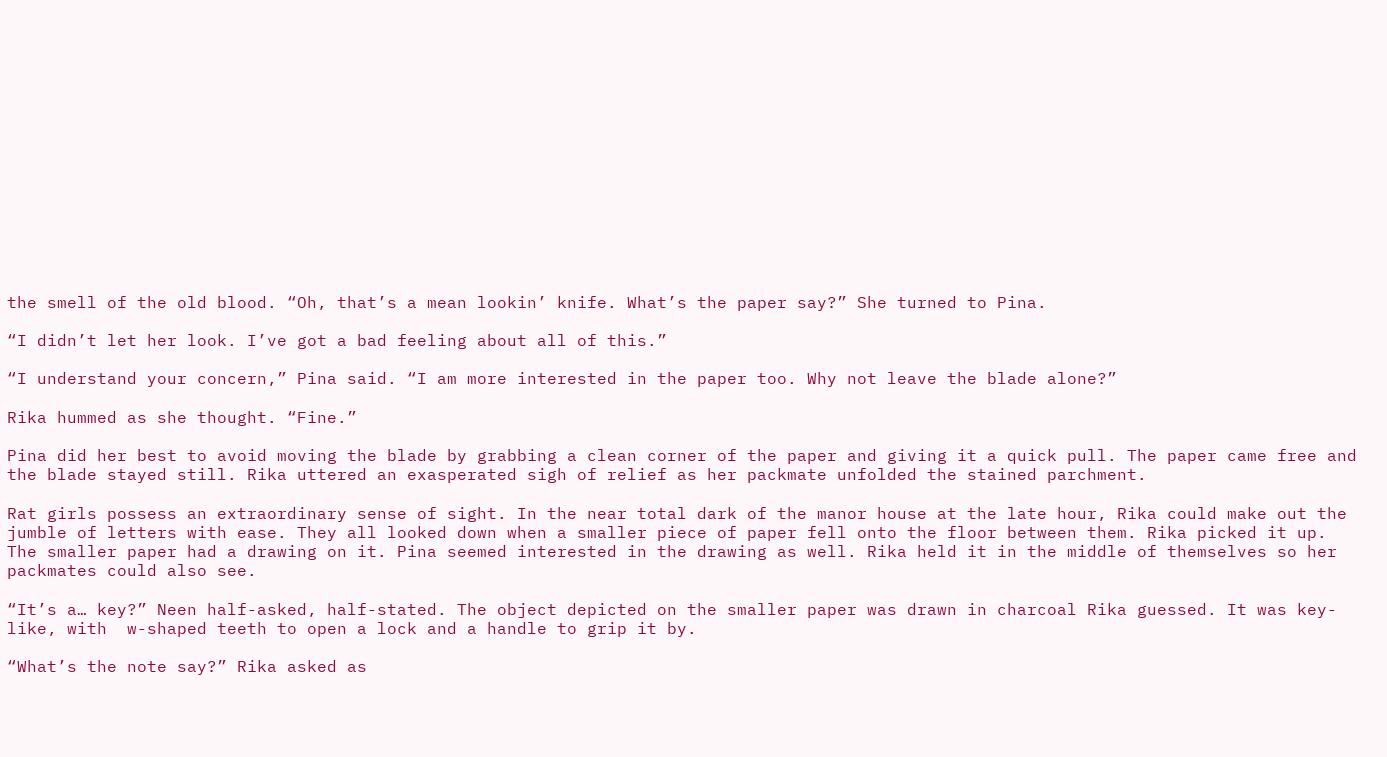the smell of the old blood. “Oh, that’s a mean lookin’ knife. What’s the paper say?” She turned to Pina.

“I didn’t let her look. I’ve got a bad feeling about all of this.”

“I understand your concern,” Pina said. “I am more interested in the paper too. Why not leave the blade alone?”

Rika hummed as she thought. “Fine.”

Pina did her best to avoid moving the blade by grabbing a clean corner of the paper and giving it a quick pull. The paper came free and the blade stayed still. Rika uttered an exasperated sigh of relief as her packmate unfolded the stained parchment.

Rat girls possess an extraordinary sense of sight. In the near total dark of the manor house at the late hour, Rika could make out the jumble of letters with ease. They all looked down when a smaller piece of paper fell onto the floor between them. Rika picked it up. The smaller paper had a drawing on it. Pina seemed interested in the drawing as well. Rika held it in the middle of themselves so her packmates could also see.

“It’s a… key?” Neen half-asked, half-stated. The object depicted on the smaller paper was drawn in charcoal Rika guessed. It was key-like, with  w-shaped teeth to open a lock and a handle to grip it by.

“What’s the note say?” Rika asked as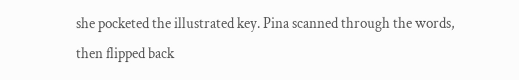she pocketed the illustrated key. Pina scanned through the words, then flipped back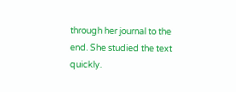through her journal to the end. She studied the text quickly.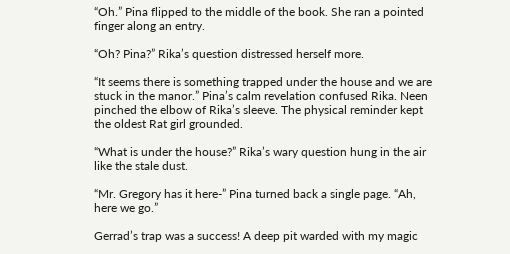“Oh.” Pina flipped to the middle of the book. She ran a pointed finger along an entry.

“Oh? Pina?” Rika’s question distressed herself more.

“It seems there is something trapped under the house and we are stuck in the manor.” Pina’s calm revelation confused Rika. Neen pinched the elbow of Rika’s sleeve. The physical reminder kept the oldest Rat girl grounded.

“What is under the house?” Rika’s wary question hung in the air like the stale dust.

“Mr. Gregory has it here-” Pina turned back a single page. “Ah, here we go.”

Gerrad’s trap was a success! A deep pit warded with my magic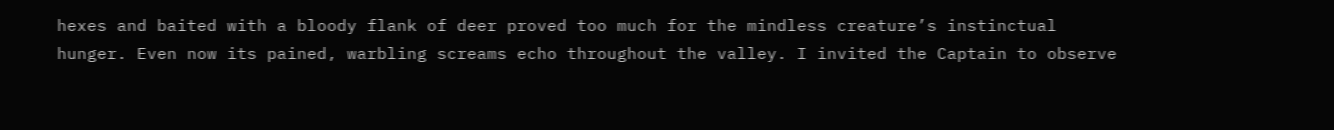hexes and baited with a bloody flank of deer proved too much for the mindless creature’s instinctual hunger. Even now its pained, warbling screams echo throughout the valley. I invited the Captain to observe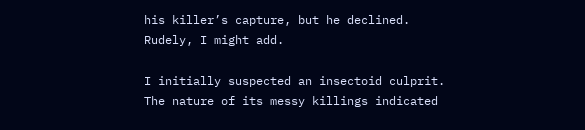his killer’s capture, but he declined. Rudely, I might add.

I initially suspected an insectoid culprit. The nature of its messy killings indicated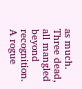as much. Three dead, all mangled beyond recognition. A rogue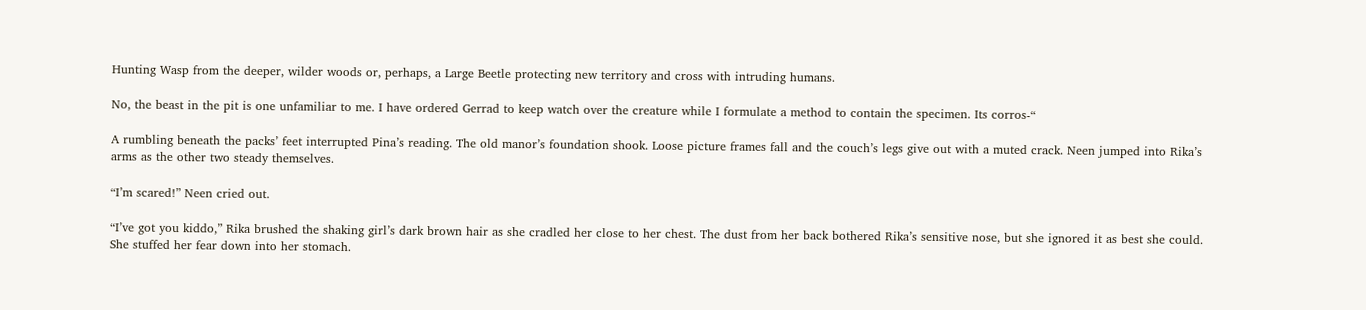Hunting Wasp from the deeper, wilder woods or, perhaps, a Large Beetle protecting new territory and cross with intruding humans.

No, the beast in the pit is one unfamiliar to me. I have ordered Gerrad to keep watch over the creature while I formulate a method to contain the specimen. Its corros-“

A rumbling beneath the packs’ feet interrupted Pina’s reading. The old manor’s foundation shook. Loose picture frames fall and the couch’s legs give out with a muted crack. Neen jumped into Rika’s arms as the other two steady themselves.

“I’m scared!” Neen cried out.

“I’ve got you kiddo,” Rika brushed the shaking girl’s dark brown hair as she cradled her close to her chest. The dust from her back bothered Rika’s sensitive nose, but she ignored it as best she could. She stuffed her fear down into her stomach.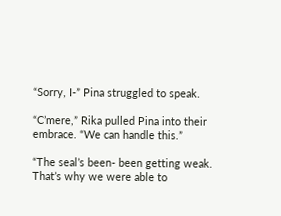“Sorry, I-” Pina struggled to speak.

“C’mere,” Rika pulled Pina into their embrace. “We can handle this.”

“The seal’s been- been getting weak. That’s why we were able to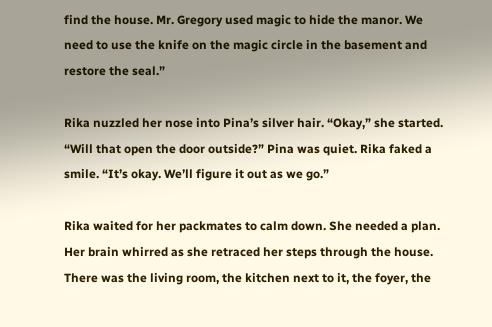find the house. Mr. Gregory used magic to hide the manor. We need to use the knife on the magic circle in the basement and restore the seal.”

Rika nuzzled her nose into Pina’s silver hair. “Okay,” she started. “Will that open the door outside?” Pina was quiet. Rika faked a smile. “It’s okay. We’ll figure it out as we go.”

Rika waited for her packmates to calm down. She needed a plan. Her brain whirred as she retraced her steps through the house. There was the living room, the kitchen next to it, the foyer, the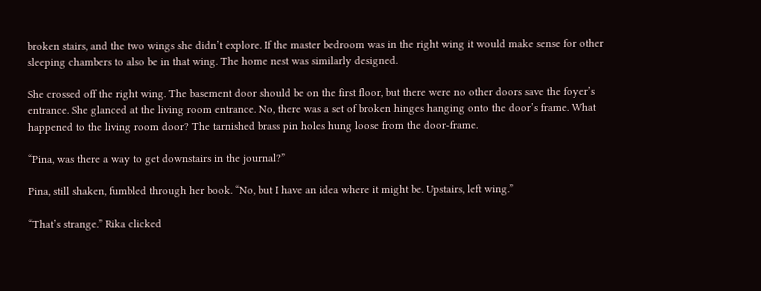broken stairs, and the two wings she didn’t explore. If the master bedroom was in the right wing it would make sense for other sleeping chambers to also be in that wing. The home nest was similarly designed.

She crossed off the right wing. The basement door should be on the first floor, but there were no other doors save the foyer’s entrance. She glanced at the living room entrance. No, there was a set of broken hinges hanging onto the door’s frame. What happened to the living room door? The tarnished brass pin holes hung loose from the door-frame.

“Pina, was there a way to get downstairs in the journal?”

Pina, still shaken, fumbled through her book. “No, but I have an idea where it might be. Upstairs, left wing.”

“That’s strange.” Rika clicked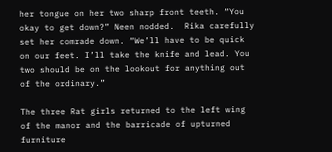her tongue on her two sharp front teeth. “You okay to get down?” Neen nodded.  Rika carefully set her comrade down. “We’ll have to be quick on our feet. I’ll take the knife and lead. You two should be on the lookout for anything out of the ordinary.”

The three Rat girls returned to the left wing of the manor and the barricade of upturned furniture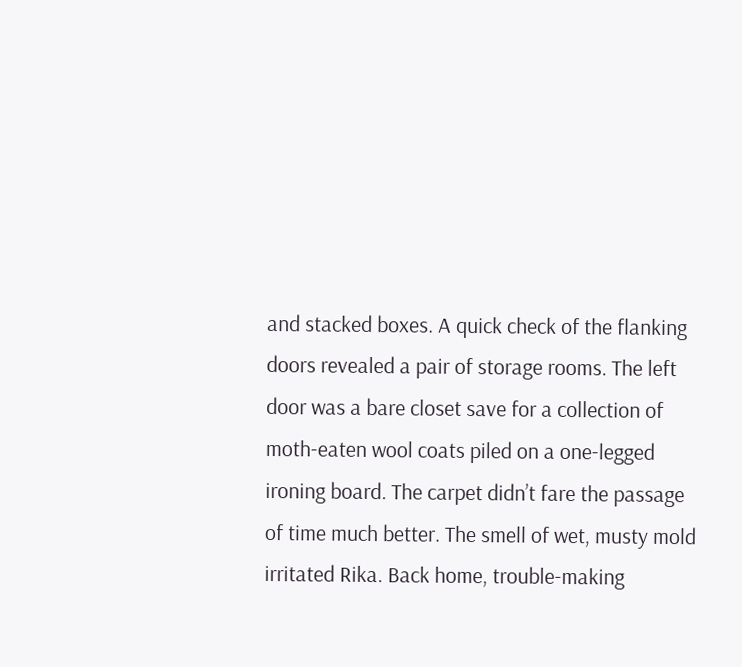and stacked boxes. A quick check of the flanking doors revealed a pair of storage rooms. The left door was a bare closet save for a collection of moth-eaten wool coats piled on a one-legged ironing board. The carpet didn’t fare the passage of time much better. The smell of wet, musty mold irritated Rika. Back home, trouble-making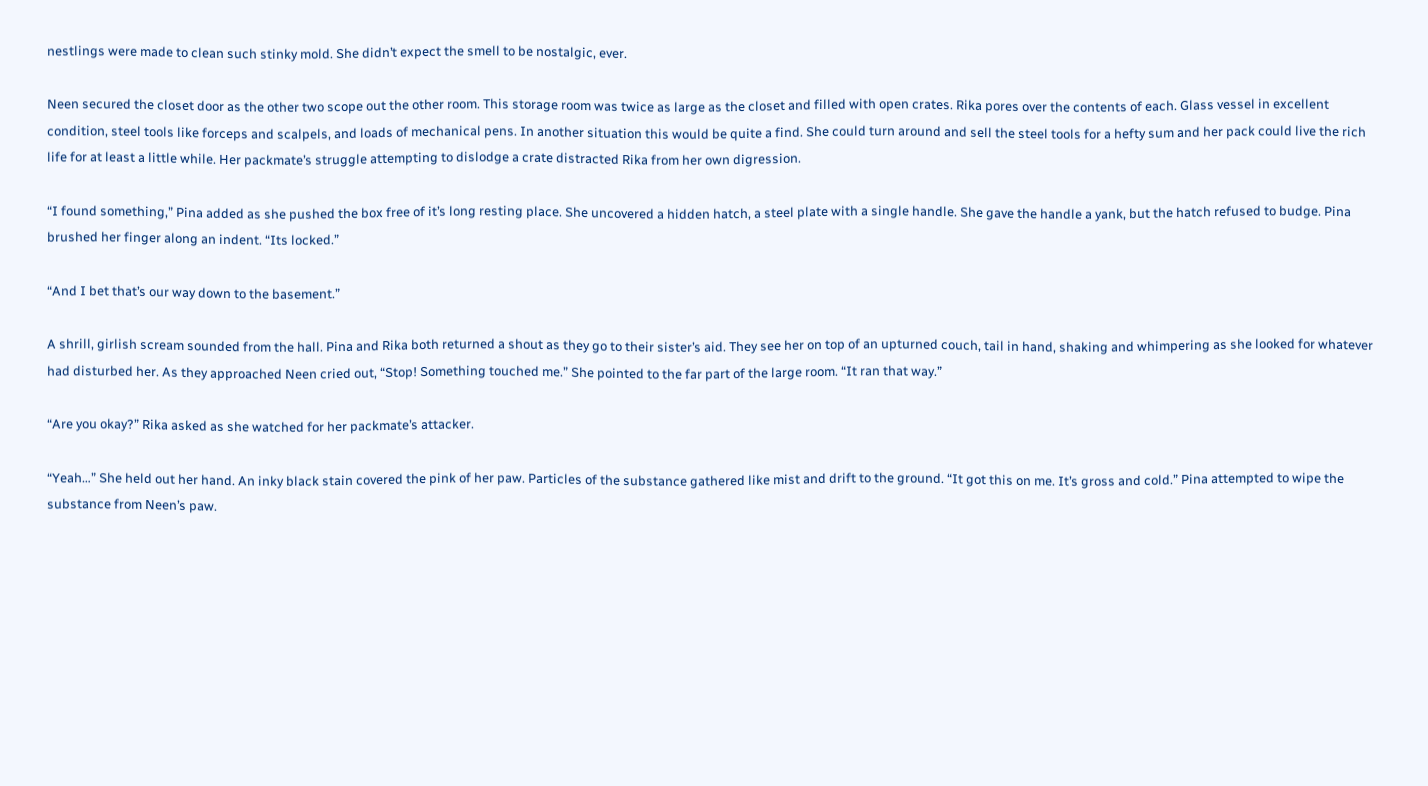nestlings were made to clean such stinky mold. She didn’t expect the smell to be nostalgic, ever.

Neen secured the closet door as the other two scope out the other room. This storage room was twice as large as the closet and filled with open crates. Rika pores over the contents of each. Glass vessel in excellent condition, steel tools like forceps and scalpels, and loads of mechanical pens. In another situation this would be quite a find. She could turn around and sell the steel tools for a hefty sum and her pack could live the rich life for at least a little while. Her packmate’s struggle attempting to dislodge a crate distracted Rika from her own digression.

“I found something,” Pina added as she pushed the box free of it’s long resting place. She uncovered a hidden hatch, a steel plate with a single handle. She gave the handle a yank, but the hatch refused to budge. Pina brushed her finger along an indent. “Its locked.”

“And I bet that’s our way down to the basement.”

A shrill, girlish scream sounded from the hall. Pina and Rika both returned a shout as they go to their sister’s aid. They see her on top of an upturned couch, tail in hand, shaking and whimpering as she looked for whatever had disturbed her. As they approached Neen cried out, “Stop! Something touched me.” She pointed to the far part of the large room. “It ran that way.”

“Are you okay?” Rika asked as she watched for her packmate’s attacker.

“Yeah…” She held out her hand. An inky black stain covered the pink of her paw. Particles of the substance gathered like mist and drift to the ground. “It got this on me. It’s gross and cold.” Pina attempted to wipe the substance from Neen’s paw.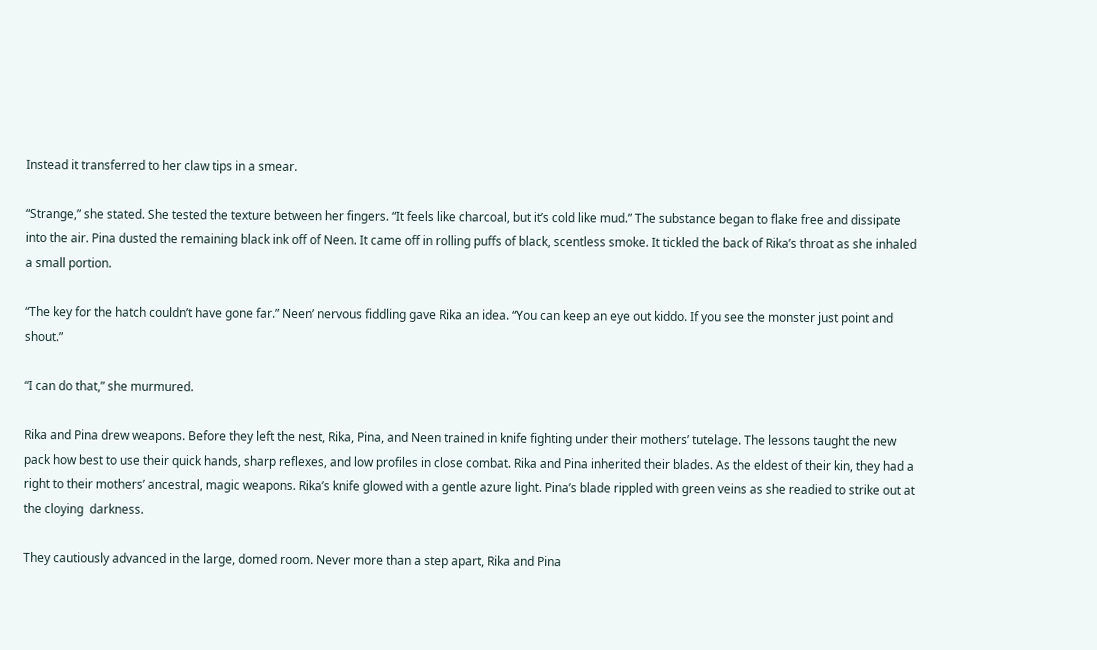Instead it transferred to her claw tips in a smear.

“Strange,” she stated. She tested the texture between her fingers. “It feels like charcoal, but it’s cold like mud.” The substance began to flake free and dissipate into the air. Pina dusted the remaining black ink off of Neen. It came off in rolling puffs of black, scentless smoke. It tickled the back of Rika’s throat as she inhaled a small portion.

“The key for the hatch couldn’t have gone far.” Neen’ nervous fiddling gave Rika an idea. “You can keep an eye out kiddo. If you see the monster just point and shout.”

“I can do that,” she murmured.

Rika and Pina drew weapons. Before they left the nest, Rika, Pina, and Neen trained in knife fighting under their mothers’ tutelage. The lessons taught the new pack how best to use their quick hands, sharp reflexes, and low profiles in close combat. Rika and Pina inherited their blades. As the eldest of their kin, they had a right to their mothers’ ancestral, magic weapons. Rika’s knife glowed with a gentle azure light. Pina’s blade rippled with green veins as she readied to strike out at the cloying  darkness.

They cautiously advanced in the large, domed room. Never more than a step apart, Rika and Pina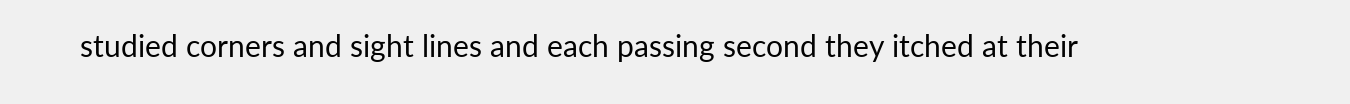studied corners and sight lines and each passing second they itched at their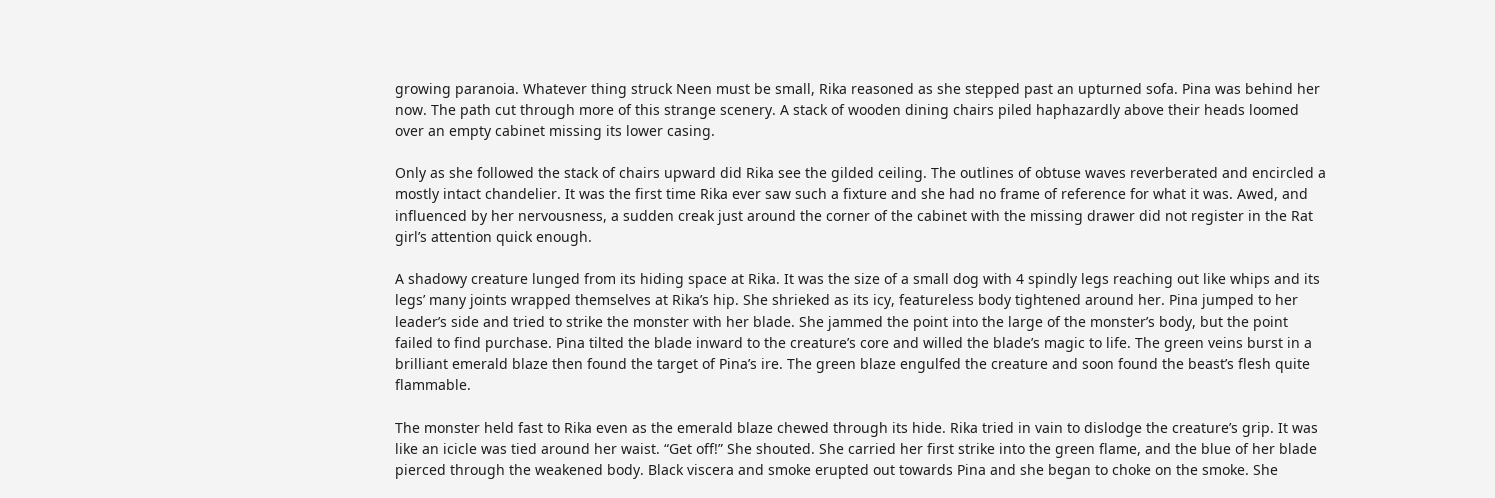growing paranoia. Whatever thing struck Neen must be small, Rika reasoned as she stepped past an upturned sofa. Pina was behind her now. The path cut through more of this strange scenery. A stack of wooden dining chairs piled haphazardly above their heads loomed over an empty cabinet missing its lower casing.

Only as she followed the stack of chairs upward did Rika see the gilded ceiling. The outlines of obtuse waves reverberated and encircled a mostly intact chandelier. It was the first time Rika ever saw such a fixture and she had no frame of reference for what it was. Awed, and influenced by her nervousness, a sudden creak just around the corner of the cabinet with the missing drawer did not register in the Rat girl’s attention quick enough.

A shadowy creature lunged from its hiding space at Rika. It was the size of a small dog with 4 spindly legs reaching out like whips and its legs’ many joints wrapped themselves at Rika’s hip. She shrieked as its icy, featureless body tightened around her. Pina jumped to her leader’s side and tried to strike the monster with her blade. She jammed the point into the large of the monster’s body, but the point failed to find purchase. Pina tilted the blade inward to the creature’s core and willed the blade’s magic to life. The green veins burst in a brilliant emerald blaze then found the target of Pina’s ire. The green blaze engulfed the creature and soon found the beast’s flesh quite flammable.

The monster held fast to Rika even as the emerald blaze chewed through its hide. Rika tried in vain to dislodge the creature’s grip. It was like an icicle was tied around her waist. “Get off!” She shouted. She carried her first strike into the green flame, and the blue of her blade pierced through the weakened body. Black viscera and smoke erupted out towards Pina and she began to choke on the smoke. She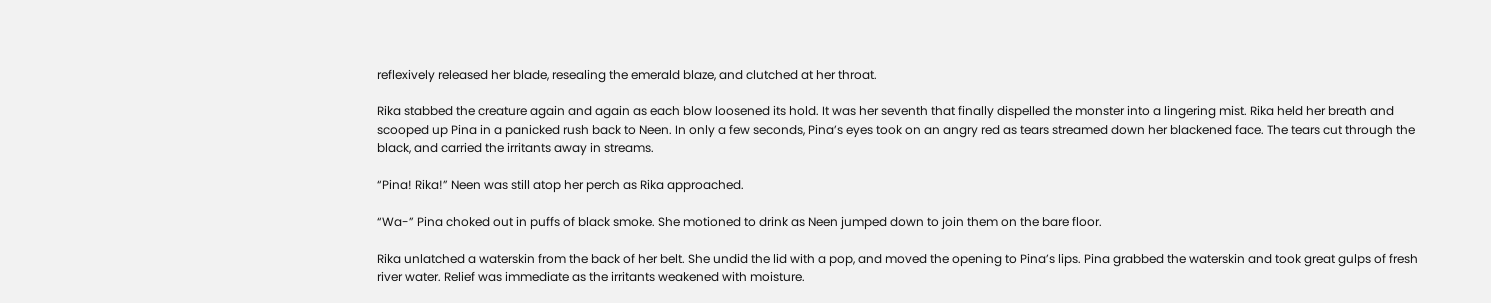reflexively released her blade, resealing the emerald blaze, and clutched at her throat.

Rika stabbed the creature again and again as each blow loosened its hold. It was her seventh that finally dispelled the monster into a lingering mist. Rika held her breath and scooped up Pina in a panicked rush back to Neen. In only a few seconds, Pina’s eyes took on an angry red as tears streamed down her blackened face. The tears cut through the black, and carried the irritants away in streams.

“Pina! Rika!” Neen was still atop her perch as Rika approached.

“Wa-” Pina choked out in puffs of black smoke. She motioned to drink as Neen jumped down to join them on the bare floor.

Rika unlatched a waterskin from the back of her belt. She undid the lid with a pop, and moved the opening to Pina’s lips. Pina grabbed the waterskin and took great gulps of fresh river water. Relief was immediate as the irritants weakened with moisture.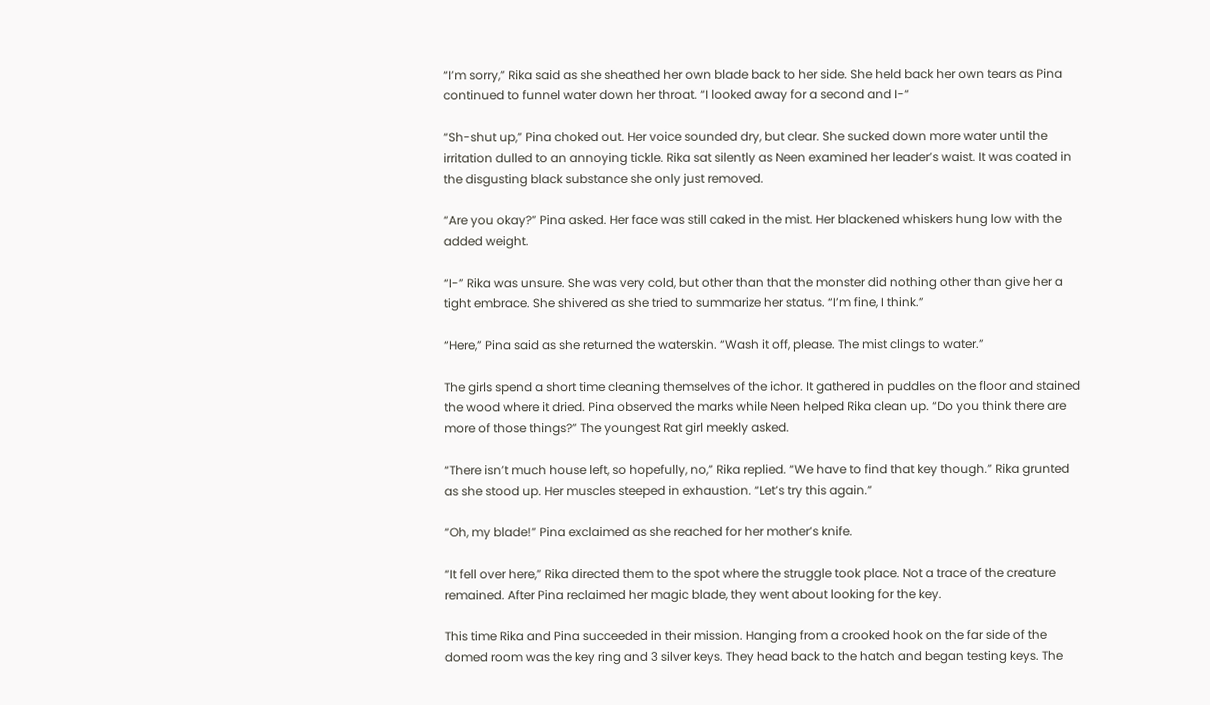“I’m sorry,” Rika said as she sheathed her own blade back to her side. She held back her own tears as Pina continued to funnel water down her throat. “I looked away for a second and I-“

“Sh-shut up,” Pina choked out. Her voice sounded dry, but clear. She sucked down more water until the irritation dulled to an annoying tickle. Rika sat silently as Neen examined her leader’s waist. It was coated in the disgusting black substance she only just removed.

“Are you okay?” Pina asked. Her face was still caked in the mist. Her blackened whiskers hung low with the added weight.

“I-” Rika was unsure. She was very cold, but other than that the monster did nothing other than give her a tight embrace. She shivered as she tried to summarize her status. “I’m fine, I think.”

“Here,” Pina said as she returned the waterskin. “Wash it off, please. The mist clings to water.”

The girls spend a short time cleaning themselves of the ichor. It gathered in puddles on the floor and stained the wood where it dried. Pina observed the marks while Neen helped Rika clean up. “Do you think there are more of those things?” The youngest Rat girl meekly asked.

“There isn’t much house left, so hopefully, no,” Rika replied. “We have to find that key though.” Rika grunted as she stood up. Her muscles steeped in exhaustion. “Let’s try this again.”

“Oh, my blade!” Pina exclaimed as she reached for her mother’s knife.

“It fell over here,” Rika directed them to the spot where the struggle took place. Not a trace of the creature remained. After Pina reclaimed her magic blade, they went about looking for the key.

This time Rika and Pina succeeded in their mission. Hanging from a crooked hook on the far side of the domed room was the key ring and 3 silver keys. They head back to the hatch and began testing keys. The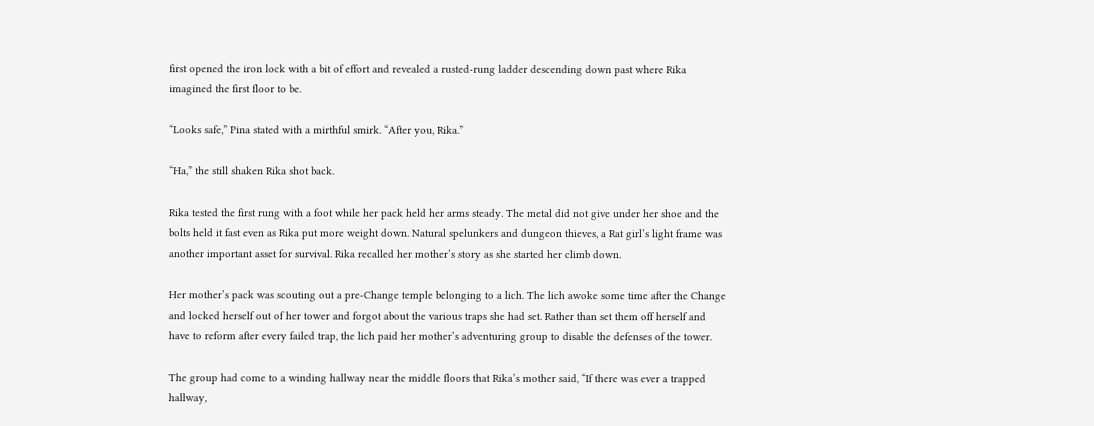first opened the iron lock with a bit of effort and revealed a rusted-rung ladder descending down past where Rika imagined the first floor to be.

“Looks safe,” Pina stated with a mirthful smirk. “After you, Rika.”

“Ha,” the still shaken Rika shot back.

Rika tested the first rung with a foot while her pack held her arms steady. The metal did not give under her shoe and the bolts held it fast even as Rika put more weight down. Natural spelunkers and dungeon thieves, a Rat girl’s light frame was another important asset for survival. Rika recalled her mother’s story as she started her climb down.

Her mother’s pack was scouting out a pre-Change temple belonging to a lich. The lich awoke some time after the Change and locked herself out of her tower and forgot about the various traps she had set. Rather than set them off herself and have to reform after every failed trap, the lich paid her mother’s adventuring group to disable the defenses of the tower.

The group had come to a winding hallway near the middle floors that Rika’s mother said, “If there was ever a trapped hallway,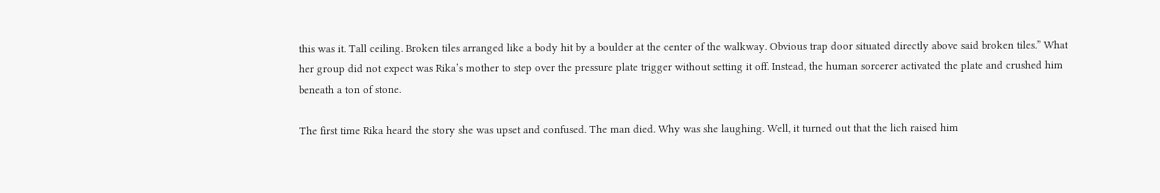this was it. Tall ceiling. Broken tiles arranged like a body hit by a boulder at the center of the walkway. Obvious trap door situated directly above said broken tiles.” What her group did not expect was Rika’s mother to step over the pressure plate trigger without setting it off. Instead, the human sorcerer activated the plate and crushed him beneath a ton of stone.

The first time Rika heard the story she was upset and confused. The man died. Why was she laughing. Well, it turned out that the lich raised him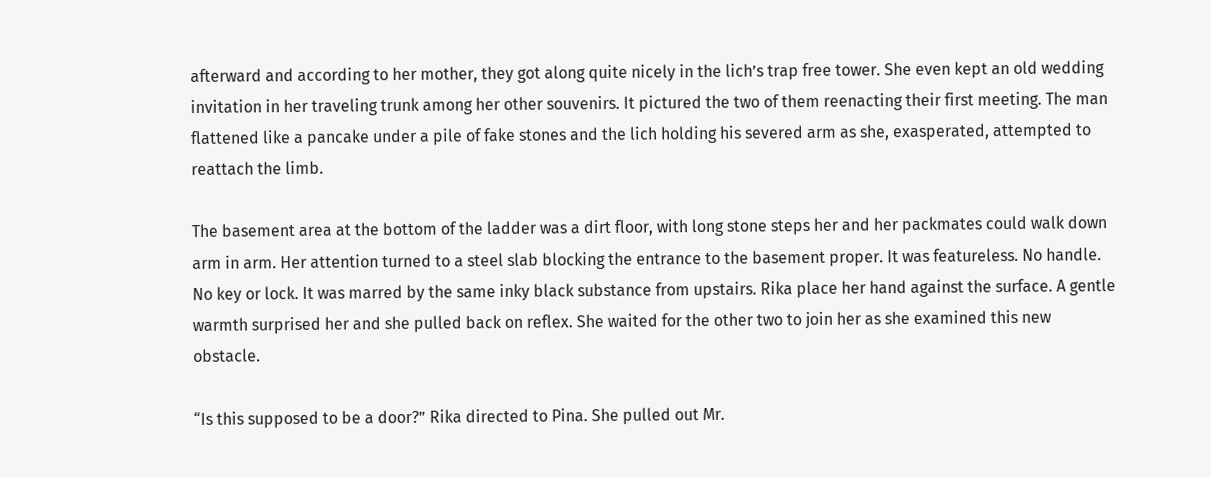afterward and according to her mother, they got along quite nicely in the lich’s trap free tower. She even kept an old wedding invitation in her traveling trunk among her other souvenirs. It pictured the two of them reenacting their first meeting. The man flattened like a pancake under a pile of fake stones and the lich holding his severed arm as she, exasperated, attempted to reattach the limb.

The basement area at the bottom of the ladder was a dirt floor, with long stone steps her and her packmates could walk down arm in arm. Her attention turned to a steel slab blocking the entrance to the basement proper. It was featureless. No handle. No key or lock. It was marred by the same inky black substance from upstairs. Rika place her hand against the surface. A gentle warmth surprised her and she pulled back on reflex. She waited for the other two to join her as she examined this new obstacle.

“Is this supposed to be a door?” Rika directed to Pina. She pulled out Mr.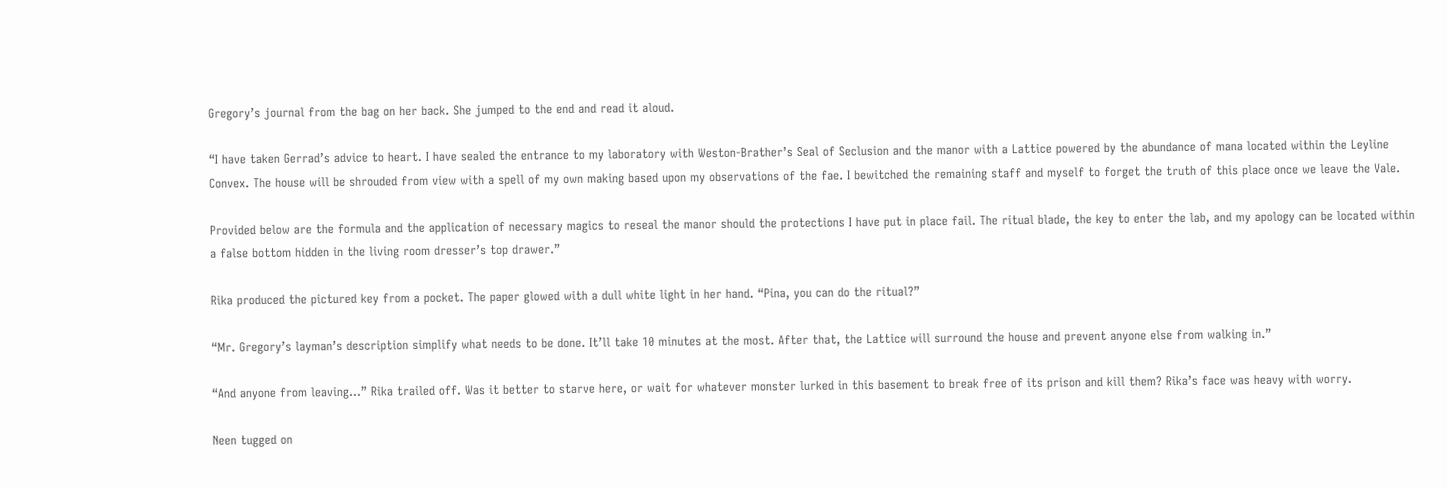Gregory’s journal from the bag on her back. She jumped to the end and read it aloud.

“I have taken Gerrad’s advice to heart. I have sealed the entrance to my laboratory with Weston-Brather’s Seal of Seclusion and the manor with a Lattice powered by the abundance of mana located within the Leyline Convex. The house will be shrouded from view with a spell of my own making based upon my observations of the fae. I bewitched the remaining staff and myself to forget the truth of this place once we leave the Vale.

Provided below are the formula and the application of necessary magics to reseal the manor should the protections I have put in place fail. The ritual blade, the key to enter the lab, and my apology can be located within a false bottom hidden in the living room dresser’s top drawer.”

Rika produced the pictured key from a pocket. The paper glowed with a dull white light in her hand. “Pina, you can do the ritual?”

“Mr. Gregory’s layman’s description simplify what needs to be done. It’ll take 10 minutes at the most. After that, the Lattice will surround the house and prevent anyone else from walking in.”

“And anyone from leaving…” Rika trailed off. Was it better to starve here, or wait for whatever monster lurked in this basement to break free of its prison and kill them? Rika’s face was heavy with worry.

Neen tugged on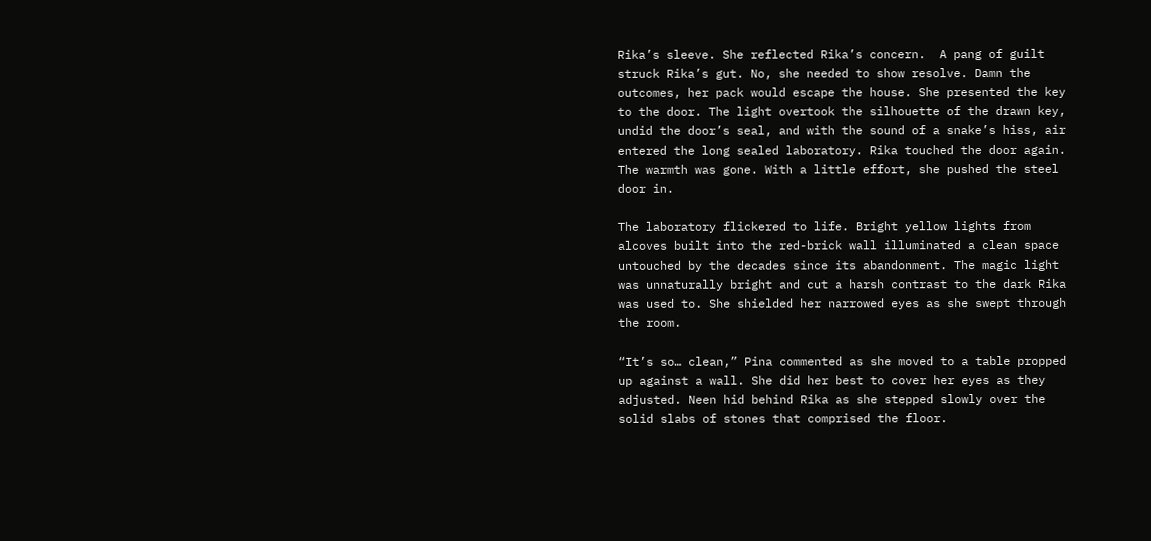Rika’s sleeve. She reflected Rika’s concern.  A pang of guilt struck Rika’s gut. No, she needed to show resolve. Damn the outcomes, her pack would escape the house. She presented the key to the door. The light overtook the silhouette of the drawn key, undid the door’s seal, and with the sound of a snake’s hiss, air entered the long sealed laboratory. Rika touched the door again. The warmth was gone. With a little effort, she pushed the steel door in.

The laboratory flickered to life. Bright yellow lights from alcoves built into the red-brick wall illuminated a clean space untouched by the decades since its abandonment. The magic light was unnaturally bright and cut a harsh contrast to the dark Rika was used to. She shielded her narrowed eyes as she swept through the room.

“It’s so… clean,” Pina commented as she moved to a table propped up against a wall. She did her best to cover her eyes as they adjusted. Neen hid behind Rika as she stepped slowly over the solid slabs of stones that comprised the floor.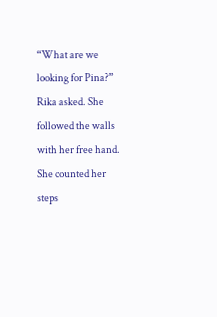“What are we looking for Pina?” Rika asked. She followed the walls with her free hand.  She counted her steps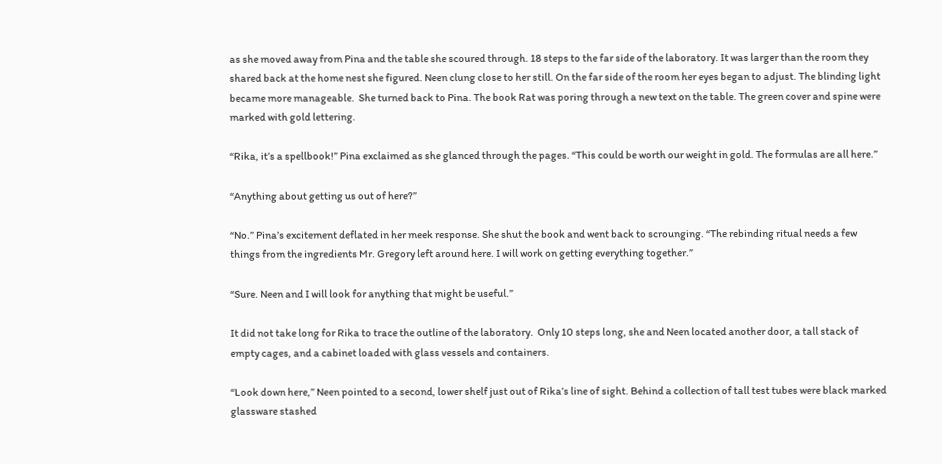as she moved away from Pina and the table she scoured through. 18 steps to the far side of the laboratory. It was larger than the room they shared back at the home nest she figured. Neen clung close to her still. On the far side of the room her eyes began to adjust. The blinding light became more manageable.  She turned back to Pina. The book Rat was poring through a new text on the table. The green cover and spine were marked with gold lettering.

“Rika, it’s a spellbook!” Pina exclaimed as she glanced through the pages. “This could be worth our weight in gold. The formulas are all here.”

“Anything about getting us out of here?”

“No.” Pina’s excitement deflated in her meek response. She shut the book and went back to scrounging. “The rebinding ritual needs a few things from the ingredients Mr. Gregory left around here. I will work on getting everything together.”

“Sure. Neen and I will look for anything that might be useful.”

It did not take long for Rika to trace the outline of the laboratory.  Only 10 steps long, she and Neen located another door, a tall stack of empty cages, and a cabinet loaded with glass vessels and containers.

“Look down here,” Neen pointed to a second, lower shelf just out of Rika’s line of sight. Behind a collection of tall test tubes were black marked glassware stashed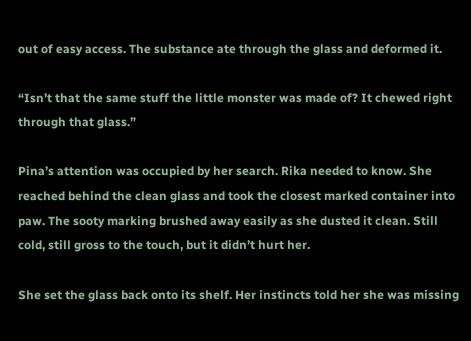out of easy access. The substance ate through the glass and deformed it.

“Isn’t that the same stuff the little monster was made of? It chewed right through that glass.”

Pina’s attention was occupied by her search. Rika needed to know. She reached behind the clean glass and took the closest marked container into paw. The sooty marking brushed away easily as she dusted it clean. Still cold, still gross to the touch, but it didn’t hurt her.

She set the glass back onto its shelf. Her instincts told her she was missing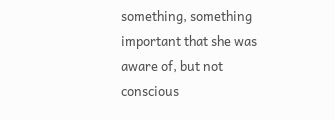something, something important that she was aware of, but not conscious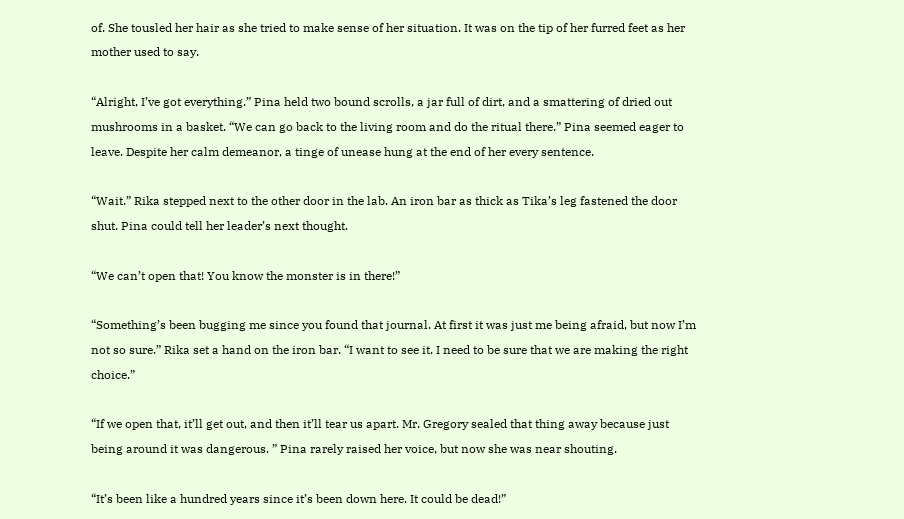of. She tousled her hair as she tried to make sense of her situation. It was on the tip of her furred feet as her mother used to say.

“Alright, I’ve got everything.” Pina held two bound scrolls, a jar full of dirt, and a smattering of dried out mushrooms in a basket. “We can go back to the living room and do the ritual there.” Pina seemed eager to leave. Despite her calm demeanor, a tinge of unease hung at the end of her every sentence.

“Wait.” Rika stepped next to the other door in the lab. An iron bar as thick as Tika’s leg fastened the door shut. Pina could tell her leader’s next thought.

“We can’t open that! You know the monster is in there!”

“Something’s been bugging me since you found that journal. At first it was just me being afraid, but now I’m not so sure.” Rika set a hand on the iron bar. “I want to see it. I need to be sure that we are making the right choice.”

“If we open that, it’ll get out, and then it’ll tear us apart. Mr. Gregory sealed that thing away because just being around it was dangerous. ” Pina rarely raised her voice, but now she was near shouting.

“It’s been like a hundred years since it’s been down here. It could be dead!”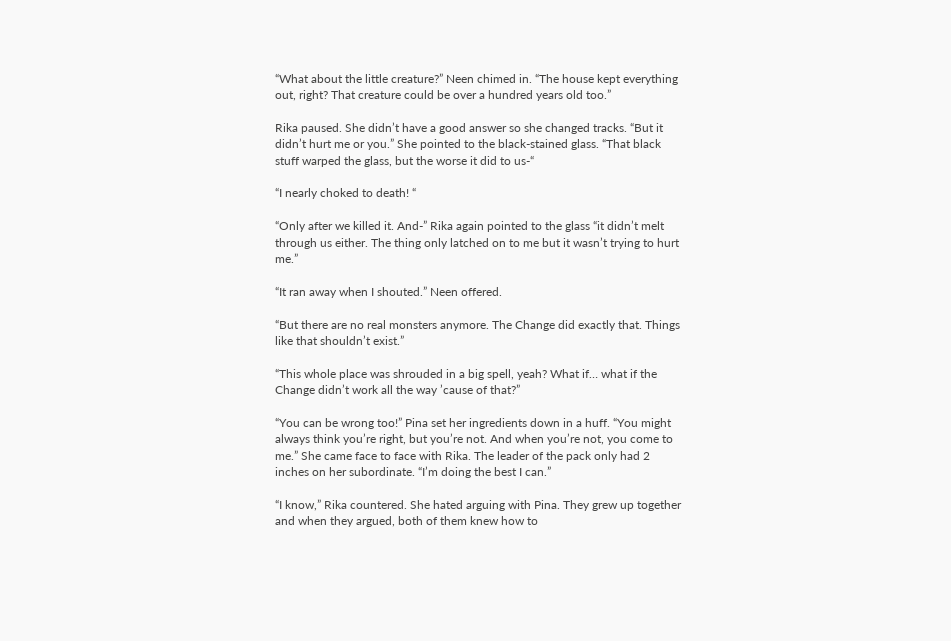“What about the little creature?” Neen chimed in. “The house kept everything out, right? That creature could be over a hundred years old too.”

Rika paused. She didn’t have a good answer so she changed tracks. “But it didn’t hurt me or you.” She pointed to the black-stained glass. “That black stuff warped the glass, but the worse it did to us-“

“I nearly choked to death! “

“Only after we killed it. And-” Rika again pointed to the glass “it didn’t melt through us either. The thing only latched on to me but it wasn’t trying to hurt me.”

“It ran away when I shouted.” Neen offered.

“But there are no real monsters anymore. The Change did exactly that. Things like that shouldn’t exist.”

“This whole place was shrouded in a big spell, yeah? What if… what if the Change didn’t work all the way ’cause of that?”

“You can be wrong too!” Pina set her ingredients down in a huff. “You might always think you’re right, but you’re not. And when you’re not, you come to me.” She came face to face with Rika. The leader of the pack only had 2 inches on her subordinate. “I’m doing the best I can.”

“I know,” Rika countered. She hated arguing with Pina. They grew up together and when they argued, both of them knew how to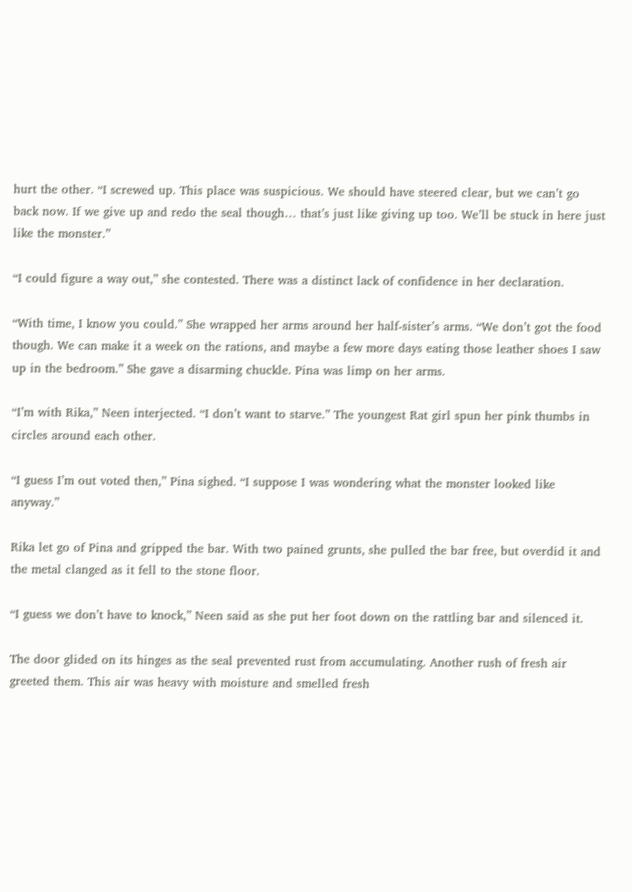hurt the other. “I screwed up. This place was suspicious. We should have steered clear, but we can’t go back now. If we give up and redo the seal though… that’s just like giving up too. We’ll be stuck in here just like the monster.”

“I could figure a way out,” she contested. There was a distinct lack of confidence in her declaration.

“With time, I know you could.” She wrapped her arms around her half-sister’s arms. “We don’t got the food though. We can make it a week on the rations, and maybe a few more days eating those leather shoes I saw up in the bedroom.” She gave a disarming chuckle. Pina was limp on her arms.

“I’m with Rika,” Neen interjected. “I don’t want to starve.” The youngest Rat girl spun her pink thumbs in circles around each other.

“I guess I’m out voted then,” Pina sighed. “I suppose I was wondering what the monster looked like anyway.”

Rika let go of Pina and gripped the bar. With two pained grunts, she pulled the bar free, but overdid it and the metal clanged as it fell to the stone floor.

“I guess we don’t have to knock,” Neen said as she put her foot down on the rattling bar and silenced it.

The door glided on its hinges as the seal prevented rust from accumulating. Another rush of fresh air greeted them. This air was heavy with moisture and smelled fresh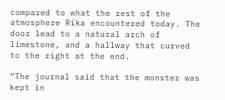compared to what the rest of the atmosphere Rika encountered today. The door lead to a natural arch of limestone, and a hallway that curved to the right at the end.

“The journal said that the monster was kept in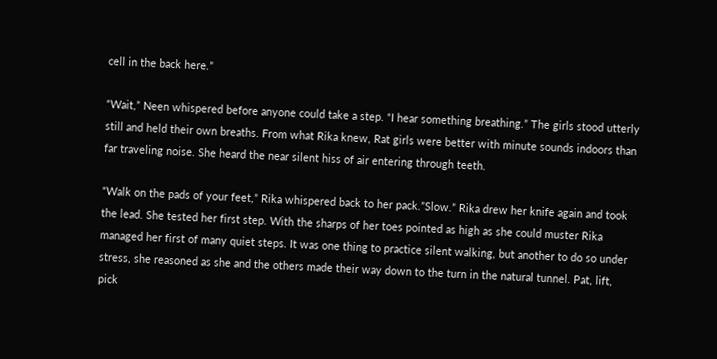cell in the back here.”

“Wait,” Neen whispered before anyone could take a step. “I hear something breathing.” The girls stood utterly still and held their own breaths. From what Rika knew, Rat girls were better with minute sounds indoors than far traveling noise. She heard the near silent hiss of air entering through teeth.

“Walk on the pads of your feet,” Rika whispered back to her pack.”Slow.” Rika drew her knife again and took the lead. She tested her first step. With the sharps of her toes pointed as high as she could muster Rika managed her first of many quiet steps. It was one thing to practice silent walking, but another to do so under stress, she reasoned as she and the others made their way down to the turn in the natural tunnel. Pat, lift, pick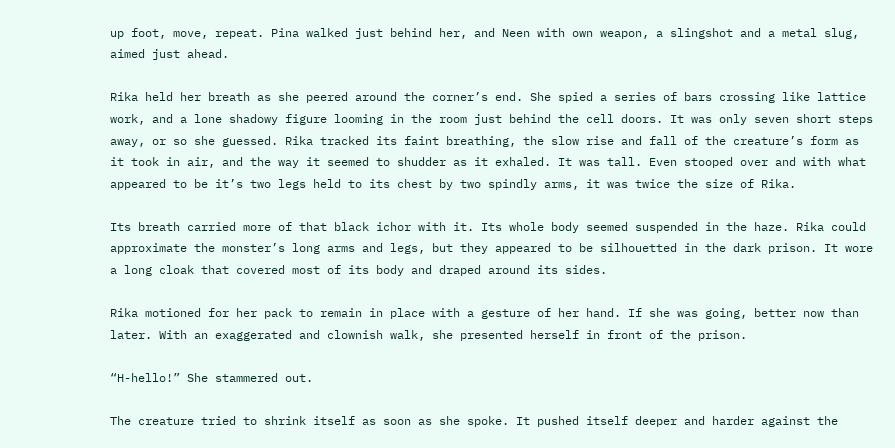up foot, move, repeat. Pina walked just behind her, and Neen with own weapon, a slingshot and a metal slug, aimed just ahead.

Rika held her breath as she peered around the corner’s end. She spied a series of bars crossing like lattice work, and a lone shadowy figure looming in the room just behind the cell doors. It was only seven short steps away, or so she guessed. Rika tracked its faint breathing, the slow rise and fall of the creature’s form as it took in air, and the way it seemed to shudder as it exhaled. It was tall. Even stooped over and with what appeared to be it’s two legs held to its chest by two spindly arms, it was twice the size of Rika.

Its breath carried more of that black ichor with it. Its whole body seemed suspended in the haze. Rika could approximate the monster’s long arms and legs, but they appeared to be silhouetted in the dark prison. It wore a long cloak that covered most of its body and draped around its sides.

Rika motioned for her pack to remain in place with a gesture of her hand. If she was going, better now than later. With an exaggerated and clownish walk, she presented herself in front of the prison.

“H-hello!” She stammered out.

The creature tried to shrink itself as soon as she spoke. It pushed itself deeper and harder against the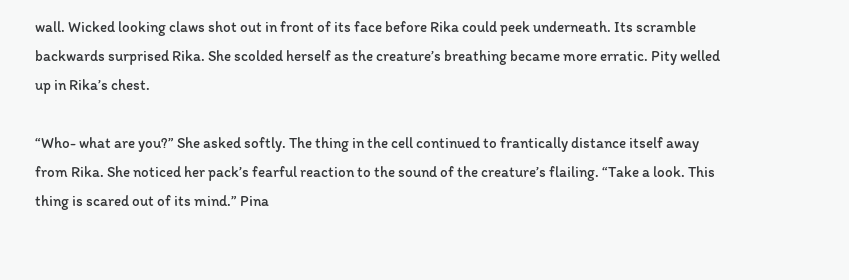wall. Wicked looking claws shot out in front of its face before Rika could peek underneath. Its scramble backwards surprised Rika. She scolded herself as the creature’s breathing became more erratic. Pity welled up in Rika’s chest.

“Who- what are you?” She asked softly. The thing in the cell continued to frantically distance itself away from Rika. She noticed her pack’s fearful reaction to the sound of the creature’s flailing. “Take a look. This thing is scared out of its mind.” Pina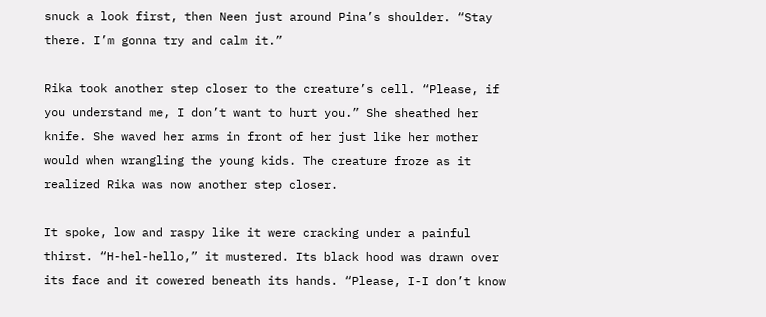snuck a look first, then Neen just around Pina’s shoulder. “Stay there. I’m gonna try and calm it.”

Rika took another step closer to the creature’s cell. “Please, if you understand me, I don’t want to hurt you.” She sheathed her knife. She waved her arms in front of her just like her mother would when wrangling the young kids. The creature froze as it realized Rika was now another step closer.

It spoke, low and raspy like it were cracking under a painful thirst. “H-hel-hello,” it mustered. Its black hood was drawn over its face and it cowered beneath its hands. “Please, I-I don’t know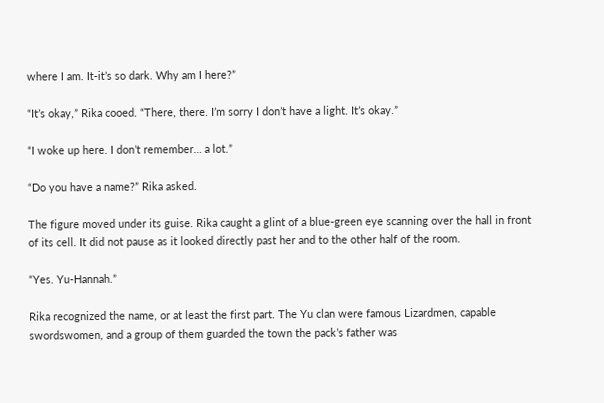where I am. It-it’s so dark. Why am I here?”

“It’s okay,” Rika cooed. “There, there. I’m sorry I don’t have a light. It’s okay.”

“I woke up here. I don’t remember… a lot.”

“Do you have a name?” Rika asked.

The figure moved under its guise. Rika caught a glint of a blue-green eye scanning over the hall in front of its cell. It did not pause as it looked directly past her and to the other half of the room.

“Yes. Yu-Hannah.”

Rika recognized the name, or at least the first part. The Yu clan were famous Lizardmen, capable swordswomen, and a group of them guarded the town the pack’s father was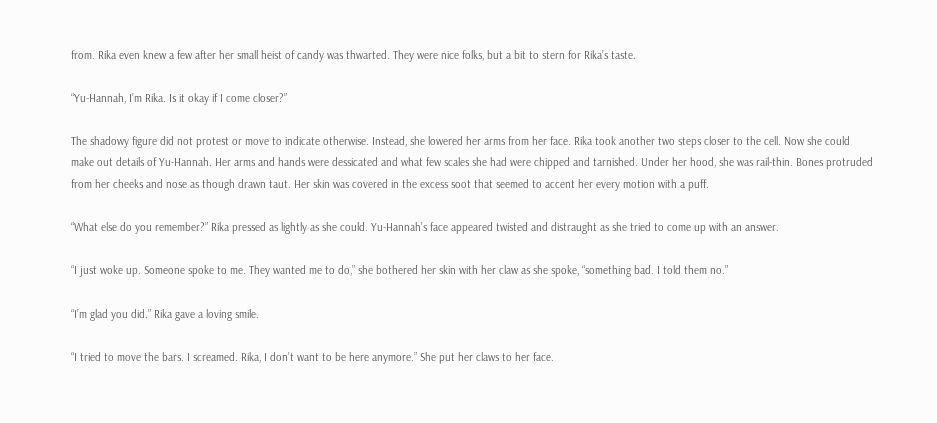from. Rika even knew a few after her small heist of candy was thwarted. They were nice folks, but a bit to stern for Rika’s taste.

“Yu-Hannah, I’m Rika. Is it okay if I come closer?”

The shadowy figure did not protest or move to indicate otherwise. Instead, she lowered her arms from her face. Rika took another two steps closer to the cell. Now she could make out details of Yu-Hannah. Her arms and hands were dessicated and what few scales she had were chipped and tarnished. Under her hood, she was rail-thin. Bones protruded from her cheeks and nose as though drawn taut. Her skin was covered in the excess soot that seemed to accent her every motion with a puff.

“What else do you remember?” Rika pressed as lightly as she could. Yu-Hannah’s face appeared twisted and distraught as she tried to come up with an answer.

“I just woke up. Someone spoke to me. They wanted me to do,” she bothered her skin with her claw as she spoke, “something bad. I told them no.”

“I’m glad you did.” Rika gave a loving smile.

“I tried to move the bars. I screamed. Rika, I don’t want to be here anymore.” She put her claws to her face.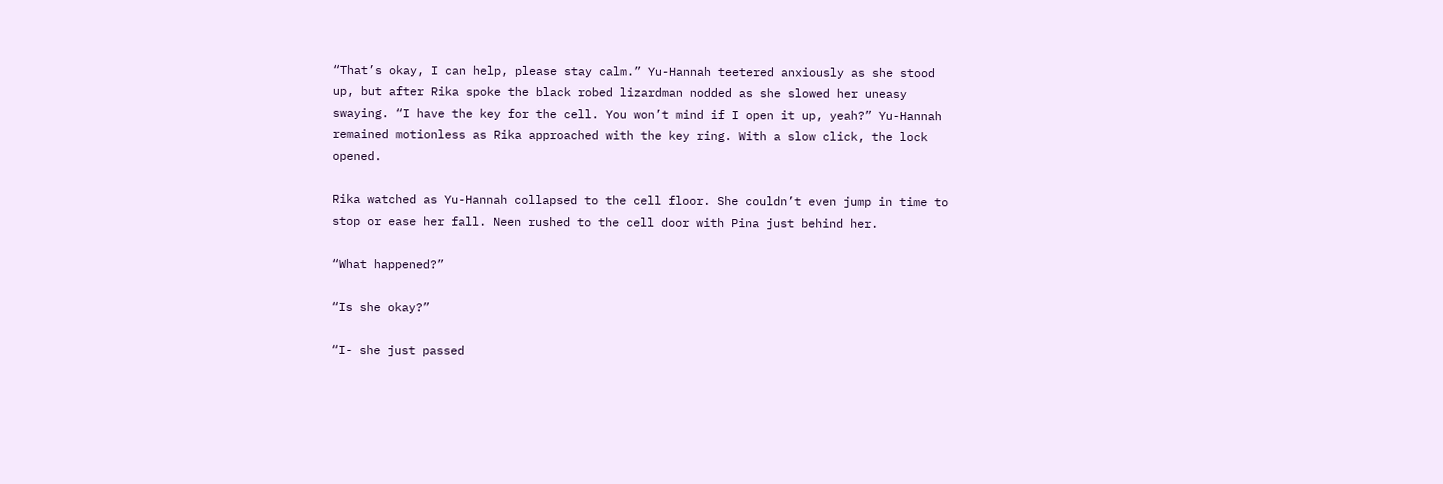“That’s okay, I can help, please stay calm.” Yu-Hannah teetered anxiously as she stood up, but after Rika spoke the black robed lizardman nodded as she slowed her uneasy swaying. “I have the key for the cell. You won’t mind if I open it up, yeah?” Yu-Hannah remained motionless as Rika approached with the key ring. With a slow click, the lock opened.

Rika watched as Yu-Hannah collapsed to the cell floor. She couldn’t even jump in time to stop or ease her fall. Neen rushed to the cell door with Pina just behind her.

“What happened?”

“Is she okay?”

“I- she just passed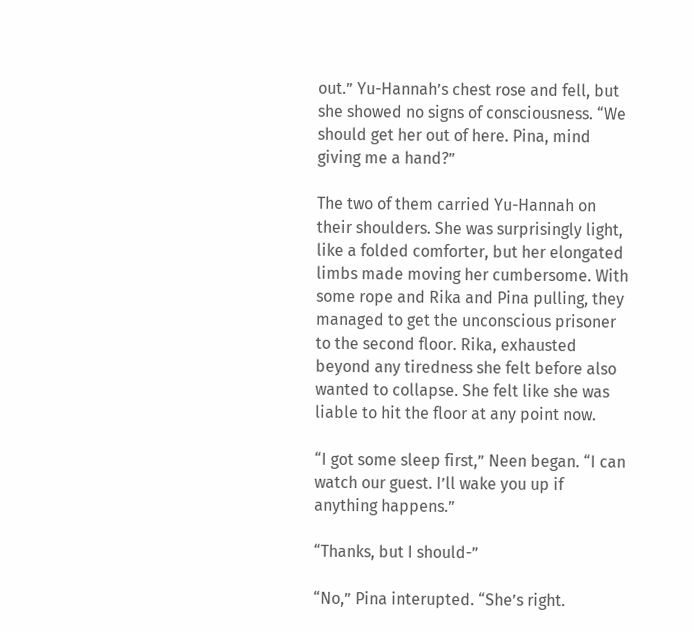out.” Yu-Hannah’s chest rose and fell, but she showed no signs of consciousness. “We should get her out of here. Pina, mind giving me a hand?”

The two of them carried Yu-Hannah on their shoulders. She was surprisingly light, like a folded comforter, but her elongated limbs made moving her cumbersome. With some rope and Rika and Pina pulling, they managed to get the unconscious prisoner to the second floor. Rika, exhausted beyond any tiredness she felt before also wanted to collapse. She felt like she was liable to hit the floor at any point now.

“I got some sleep first,” Neen began. “I can watch our guest. I’ll wake you up if anything happens.”

“Thanks, but I should-”

“No,” Pina interupted. “She’s right.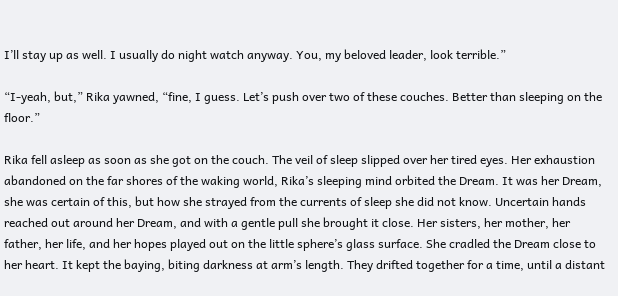I’ll stay up as well. I usually do night watch anyway. You, my beloved leader, look terrible.”

“I-yeah, but,” Rika yawned, “fine, I guess. Let’s push over two of these couches. Better than sleeping on the floor.”

Rika fell asleep as soon as she got on the couch. The veil of sleep slipped over her tired eyes. Her exhaustion abandoned on the far shores of the waking world, Rika’s sleeping mind orbited the Dream. It was her Dream, she was certain of this, but how she strayed from the currents of sleep she did not know. Uncertain hands reached out around her Dream, and with a gentle pull she brought it close. Her sisters, her mother, her father, her life, and her hopes played out on the little sphere’s glass surface. She cradled the Dream close to her heart. It kept the baying, biting darkness at arm’s length. They drifted together for a time, until a distant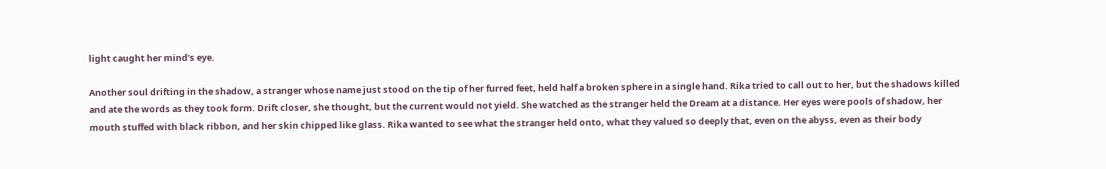light caught her mind’s eye.

Another soul drifting in the shadow, a stranger whose name just stood on the tip of her furred feet, held half a broken sphere in a single hand. Rika tried to call out to her, but the shadows killed and ate the words as they took form. Drift closer, she thought, but the current would not yield. She watched as the stranger held the Dream at a distance. Her eyes were pools of shadow, her mouth stuffed with black ribbon, and her skin chipped like glass. Rika wanted to see what the stranger held onto, what they valued so deeply that, even on the abyss, even as their body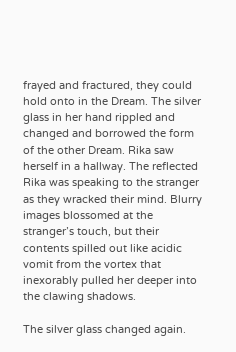frayed and fractured, they could hold onto in the Dream. The silver glass in her hand rippled and changed and borrowed the form of the other Dream. Rika saw herself in a hallway. The reflected Rika was speaking to the stranger as they wracked their mind. Blurry images blossomed at the stranger’s touch, but their contents spilled out like acidic vomit from the vortex that inexorably pulled her deeper into the clawing shadows.

The silver glass changed again.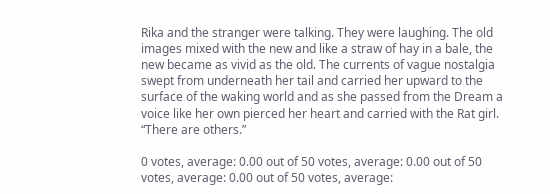Rika and the stranger were talking. They were laughing. The old images mixed with the new and like a straw of hay in a bale, the new became as vivid as the old. The currents of vague nostalgia swept from underneath her tail and carried her upward to the surface of the waking world and as she passed from the Dream a voice like her own pierced her heart and carried with the Rat girl. “There are others.”

0 votes, average: 0.00 out of 50 votes, average: 0.00 out of 50 votes, average: 0.00 out of 50 votes, average: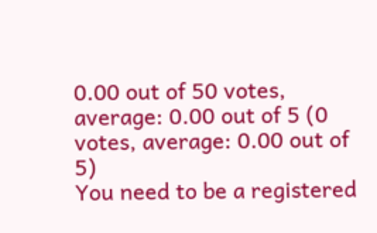0.00 out of 50 votes, average: 0.00 out of 5 (0 votes, average: 0.00 out of 5)
You need to be a registered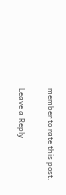member to rate this post.

Leave a Reply